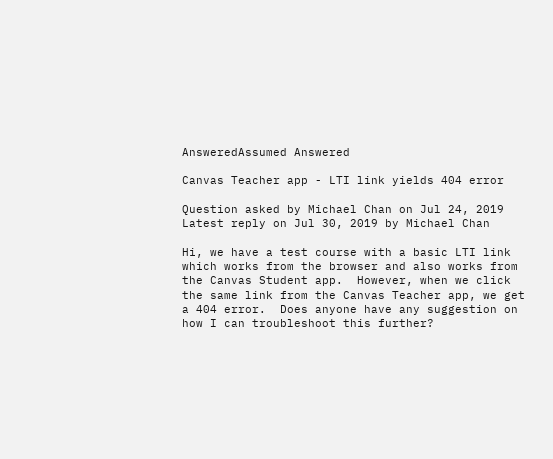AnsweredAssumed Answered

Canvas Teacher app - LTI link yields 404 error

Question asked by Michael Chan on Jul 24, 2019
Latest reply on Jul 30, 2019 by Michael Chan

Hi, we have a test course with a basic LTI link which works from the browser and also works from the Canvas Student app.  However, when we click the same link from the Canvas Teacher app, we get a 404 error.  Does anyone have any suggestion on how I can troubleshoot this further?